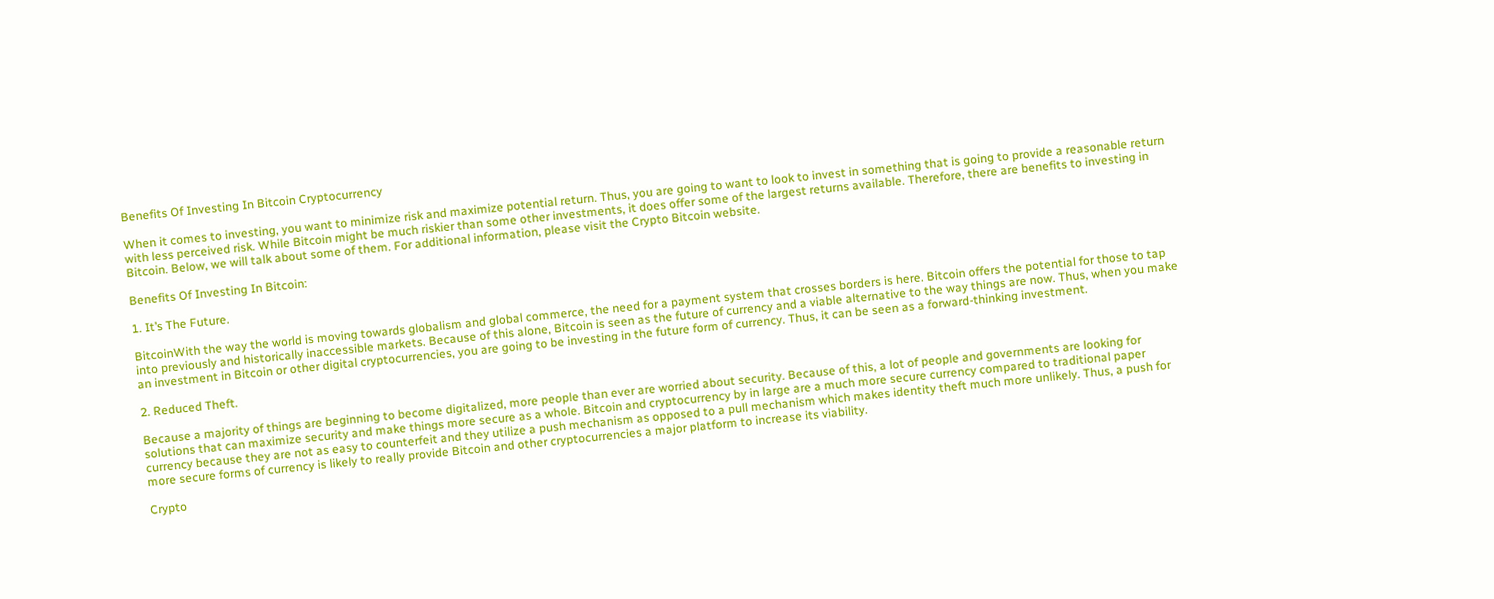Benefits Of Investing In Bitcoin Cryptocurrency

When it comes to investing, you want to minimize risk and maximize potential return. Thus, you are going to want to look to invest in something that is going to provide a reasonable return with less perceived risk. While Bitcoin might be much riskier than some other investments, it does offer some of the largest returns available. Therefore, there are benefits to investing in Bitcoin. Below, we will talk about some of them. For additional information, please visit the Crypto Bitcoin website.

Benefits Of Investing In Bitcoin:

1. It’s The Future.

BitcoinWith the way the world is moving towards globalism and global commerce, the need for a payment system that crosses borders is here. Bitcoin offers the potential for those to tap into previously and historically inaccessible markets. Because of this alone, Bitcoin is seen as the future of currency and a viable alternative to the way things are now. Thus, when you make an investment in Bitcoin or other digital cryptocurrencies, you are going to be investing in the future form of currency. Thus, it can be seen as a forward-thinking investment.

2. Reduced Theft.

Because a majority of things are beginning to become digitalized, more people than ever are worried about security. Because of this, a lot of people and governments are looking for solutions that can maximize security and make things more secure as a whole. Bitcoin and cryptocurrency by in large are a much more secure currency compared to traditional paper currency because they are not as easy to counterfeit and they utilize a push mechanism as opposed to a pull mechanism which makes identity theft much more unlikely. Thus, a push for more secure forms of currency is likely to really provide Bitcoin and other cryptocurrencies a major platform to increase its viability.

Crypto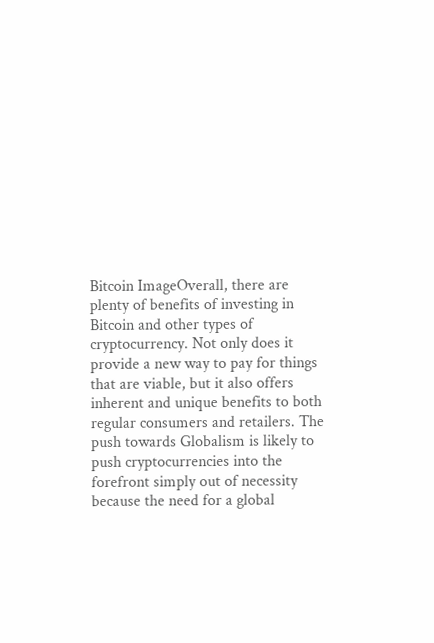Bitcoin ImageOverall, there are plenty of benefits of investing in Bitcoin and other types of cryptocurrency. Not only does it provide a new way to pay for things that are viable, but it also offers inherent and unique benefits to both regular consumers and retailers. The push towards Globalism is likely to push cryptocurrencies into the forefront simply out of necessity because the need for a global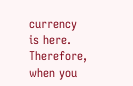currency is here. Therefore, when you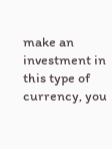make an investment in this type of currency, you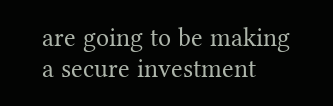are going to be making a secure investment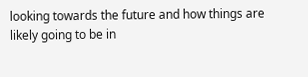looking towards the future and how things are likely going to be in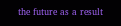the future as a result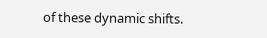of these dynamic shifts.